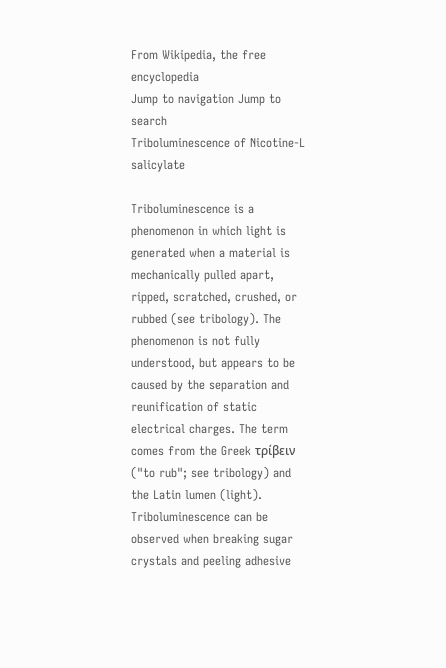From Wikipedia, the free encyclopedia
Jump to navigation Jump to search
Triboluminescence of Nicotine-L salicylate

Triboluminescence is a phenomenon in which light is generated when a material is mechanically pulled apart, ripped, scratched, crushed, or rubbed (see tribology). The phenomenon is not fully understood, but appears to be caused by the separation and reunification of static electrical charges. The term comes from the Greek τρίβειν ("to rub"; see tribology) and the Latin lumen (light). Triboluminescence can be observed when breaking sugar crystals and peeling adhesive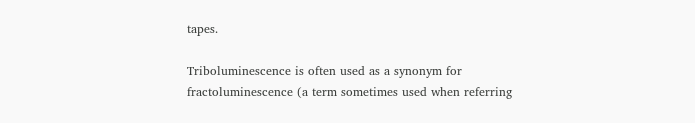tapes.

Triboluminescence is often used as a synonym for fractoluminescence (a term sometimes used when referring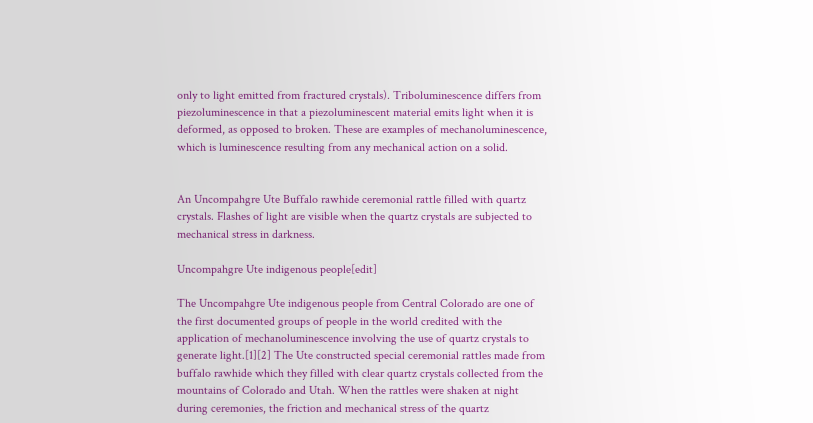only to light emitted from fractured crystals). Triboluminescence differs from piezoluminescence in that a piezoluminescent material emits light when it is deformed, as opposed to broken. These are examples of mechanoluminescence, which is luminescence resulting from any mechanical action on a solid.


An Uncompahgre Ute Buffalo rawhide ceremonial rattle filled with quartz crystals. Flashes of light are visible when the quartz crystals are subjected to mechanical stress in darkness.

Uncompahgre Ute indigenous people[edit]

The Uncompahgre Ute indigenous people from Central Colorado are one of the first documented groups of people in the world credited with the application of mechanoluminescence involving the use of quartz crystals to generate light.[1][2] The Ute constructed special ceremonial rattles made from buffalo rawhide which they filled with clear quartz crystals collected from the mountains of Colorado and Utah. When the rattles were shaken at night during ceremonies, the friction and mechanical stress of the quartz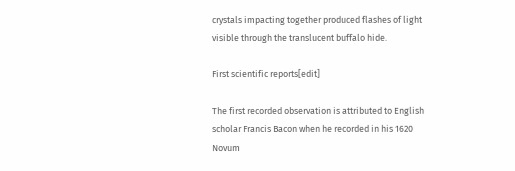crystals impacting together produced flashes of light visible through the translucent buffalo hide.

First scientific reports[edit]

The first recorded observation is attributed to English scholar Francis Bacon when he recorded in his 1620 Novum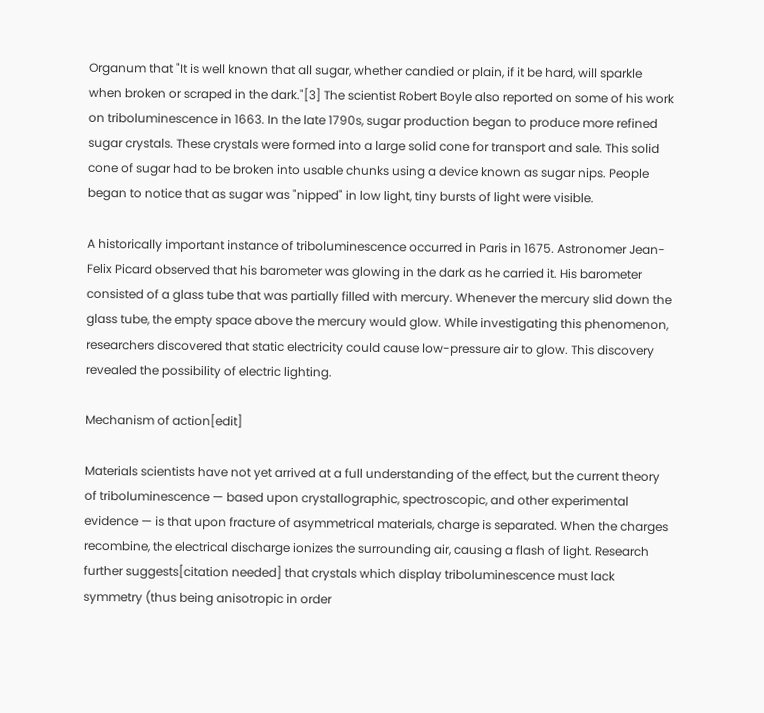Organum that "It is well known that all sugar, whether candied or plain, if it be hard, will sparkle when broken or scraped in the dark."[3] The scientist Robert Boyle also reported on some of his work on triboluminescence in 1663. In the late 1790s, sugar production began to produce more refined sugar crystals. These crystals were formed into a large solid cone for transport and sale. This solid cone of sugar had to be broken into usable chunks using a device known as sugar nips. People began to notice that as sugar was "nipped" in low light, tiny bursts of light were visible.

A historically important instance of triboluminescence occurred in Paris in 1675. Astronomer Jean-Felix Picard observed that his barometer was glowing in the dark as he carried it. His barometer consisted of a glass tube that was partially filled with mercury. Whenever the mercury slid down the glass tube, the empty space above the mercury would glow. While investigating this phenomenon, researchers discovered that static electricity could cause low-pressure air to glow. This discovery revealed the possibility of electric lighting.

Mechanism of action[edit]

Materials scientists have not yet arrived at a full understanding of the effect, but the current theory of triboluminescence — based upon crystallographic, spectroscopic, and other experimental evidence — is that upon fracture of asymmetrical materials, charge is separated. When the charges recombine, the electrical discharge ionizes the surrounding air, causing a flash of light. Research further suggests[citation needed] that crystals which display triboluminescence must lack symmetry (thus being anisotropic in order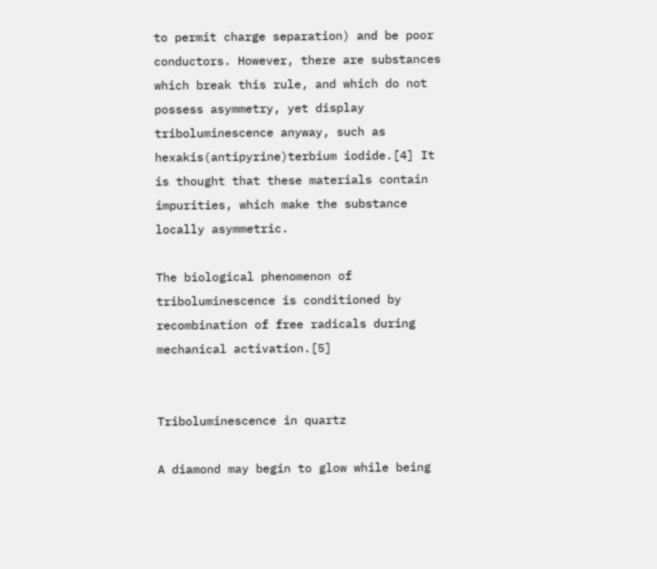to permit charge separation) and be poor conductors. However, there are substances which break this rule, and which do not possess asymmetry, yet display triboluminescence anyway, such as hexakis(antipyrine)terbium iodide.[4] It is thought that these materials contain impurities, which make the substance locally asymmetric.

The biological phenomenon of triboluminescence is conditioned by recombination of free radicals during mechanical activation.[5]


Triboluminescence in quartz

A diamond may begin to glow while being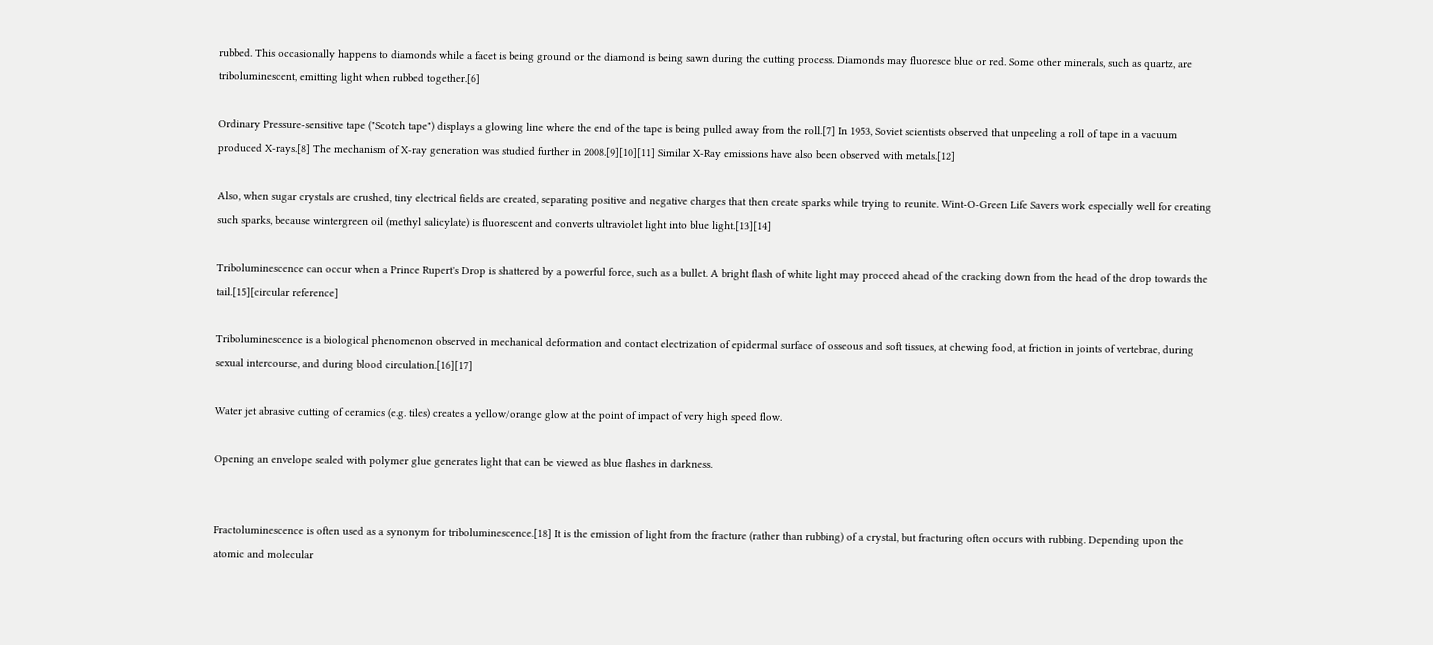rubbed. This occasionally happens to diamonds while a facet is being ground or the diamond is being sawn during the cutting process. Diamonds may fluoresce blue or red. Some other minerals, such as quartz, are triboluminescent, emitting light when rubbed together.[6]

Ordinary Pressure-sensitive tape ("Scotch tape") displays a glowing line where the end of the tape is being pulled away from the roll.[7] In 1953, Soviet scientists observed that unpeeling a roll of tape in a vacuum produced X-rays.[8] The mechanism of X-ray generation was studied further in 2008.[9][10][11] Similar X-Ray emissions have also been observed with metals.[12]

Also, when sugar crystals are crushed, tiny electrical fields are created, separating positive and negative charges that then create sparks while trying to reunite. Wint-O-Green Life Savers work especially well for creating such sparks, because wintergreen oil (methyl salicylate) is fluorescent and converts ultraviolet light into blue light.[13][14]

Triboluminescence can occur when a Prince Rupert's Drop is shattered by a powerful force, such as a bullet. A bright flash of white light may proceed ahead of the cracking down from the head of the drop towards the tail.[15][circular reference]

Triboluminescence is a biological phenomenon observed in mechanical deformation and contact electrization of epidermal surface of osseous and soft tissues, at chewing food, at friction in joints of vertebrae, during sexual intercourse, and during blood circulation.[16][17]

Water jet abrasive cutting of ceramics (e.g. tiles) creates a yellow/orange glow at the point of impact of very high speed flow.

Opening an envelope sealed with polymer glue generates light that can be viewed as blue flashes in darkness.


Fractoluminescence is often used as a synonym for triboluminescence.[18] It is the emission of light from the fracture (rather than rubbing) of a crystal, but fracturing often occurs with rubbing. Depending upon the atomic and molecular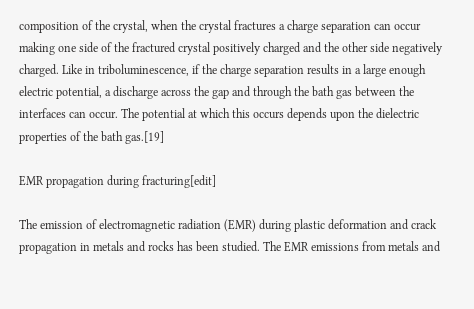composition of the crystal, when the crystal fractures a charge separation can occur making one side of the fractured crystal positively charged and the other side negatively charged. Like in triboluminescence, if the charge separation results in a large enough electric potential, a discharge across the gap and through the bath gas between the interfaces can occur. The potential at which this occurs depends upon the dielectric properties of the bath gas.[19]

EMR propagation during fracturing[edit]

The emission of electromagnetic radiation (EMR) during plastic deformation and crack propagation in metals and rocks has been studied. The EMR emissions from metals and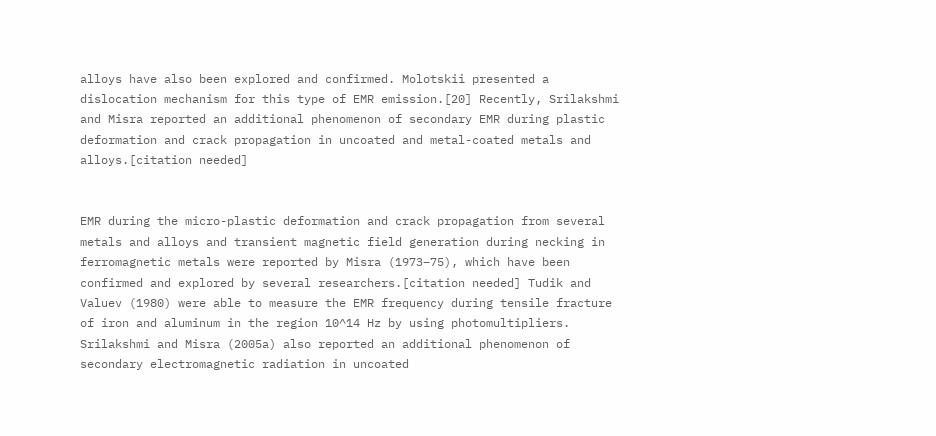alloys have also been explored and confirmed. Molotskii presented a dislocation mechanism for this type of EMR emission.[20] Recently, Srilakshmi and Misra reported an additional phenomenon of secondary EMR during plastic deformation and crack propagation in uncoated and metal-coated metals and alloys.[citation needed]


EMR during the micro-plastic deformation and crack propagation from several metals and alloys and transient magnetic field generation during necking in ferromagnetic metals were reported by Misra (1973–75), which have been confirmed and explored by several researchers.[citation needed] Tudik and Valuev (1980) were able to measure the EMR frequency during tensile fracture of iron and aluminum in the region 10^14 Hz by using photomultipliers. Srilakshmi and Misra (2005a) also reported an additional phenomenon of secondary electromagnetic radiation in uncoated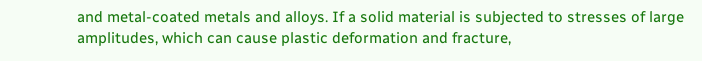and metal-coated metals and alloys. If a solid material is subjected to stresses of large amplitudes, which can cause plastic deformation and fracture,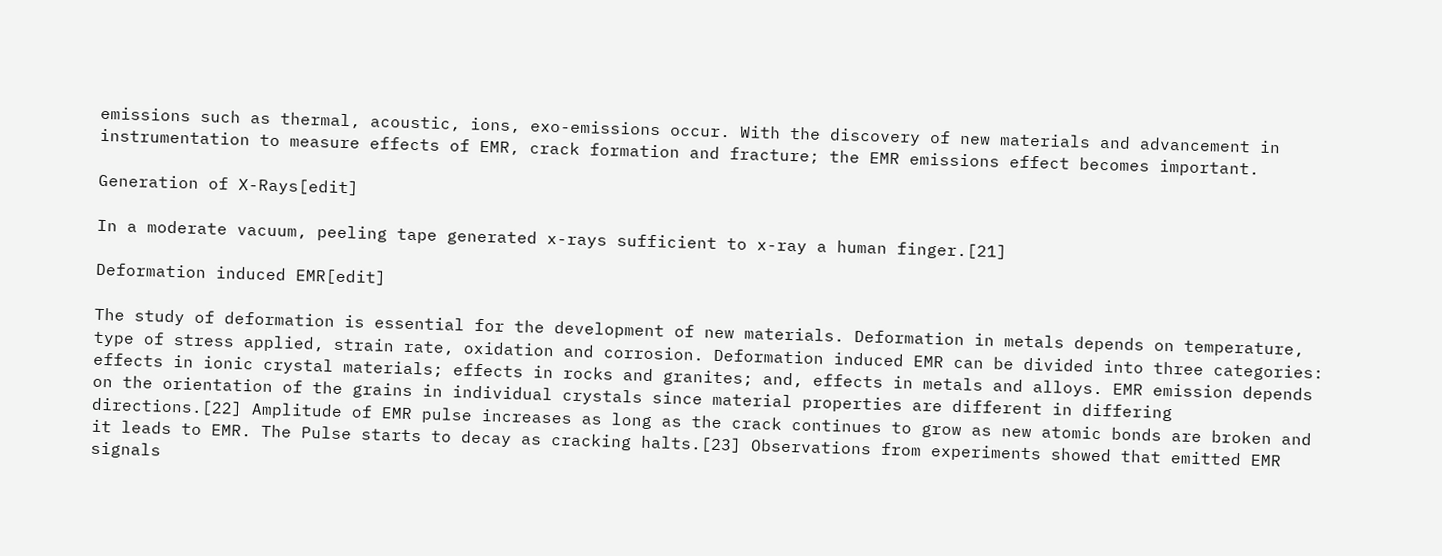emissions such as thermal, acoustic, ions, exo-emissions occur. With the discovery of new materials and advancement in instrumentation to measure effects of EMR, crack formation and fracture; the EMR emissions effect becomes important.

Generation of X-Rays[edit]

In a moderate vacuum, peeling tape generated x-rays sufficient to x-ray a human finger.[21]

Deformation induced EMR[edit]

The study of deformation is essential for the development of new materials. Deformation in metals depends on temperature, type of stress applied, strain rate, oxidation and corrosion. Deformation induced EMR can be divided into three categories: effects in ionic crystal materials; effects in rocks and granites; and, effects in metals and alloys. EMR emission depends on the orientation of the grains in individual crystals since material properties are different in differing directions.[22] Amplitude of EMR pulse increases as long as the crack continues to grow as new atomic bonds are broken and it leads to EMR. The Pulse starts to decay as cracking halts.[23] Observations from experiments showed that emitted EMR signals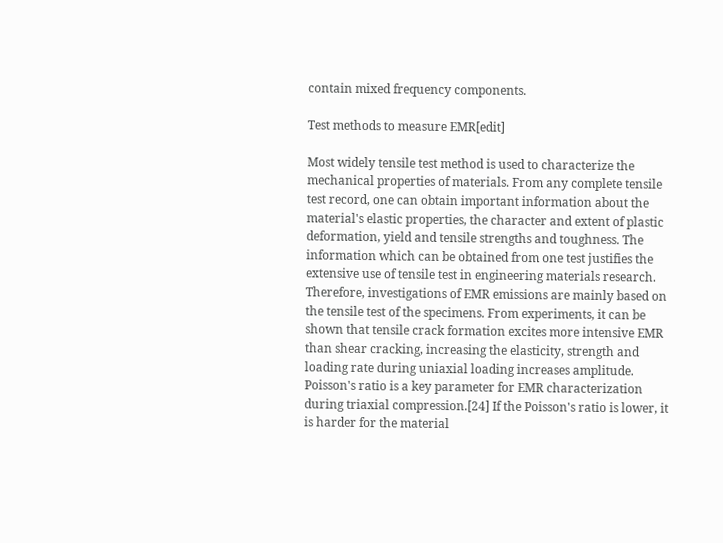contain mixed frequency components.

Test methods to measure EMR[edit]

Most widely tensile test method is used to characterize the mechanical properties of materials. From any complete tensile test record, one can obtain important information about the material's elastic properties, the character and extent of plastic deformation, yield and tensile strengths and toughness. The information which can be obtained from one test justifies the extensive use of tensile test in engineering materials research. Therefore, investigations of EMR emissions are mainly based on the tensile test of the specimens. From experiments, it can be shown that tensile crack formation excites more intensive EMR than shear cracking, increasing the elasticity, strength and loading rate during uniaxial loading increases amplitude. Poisson's ratio is a key parameter for EMR characterization during triaxial compression.[24] If the Poisson's ratio is lower, it is harder for the material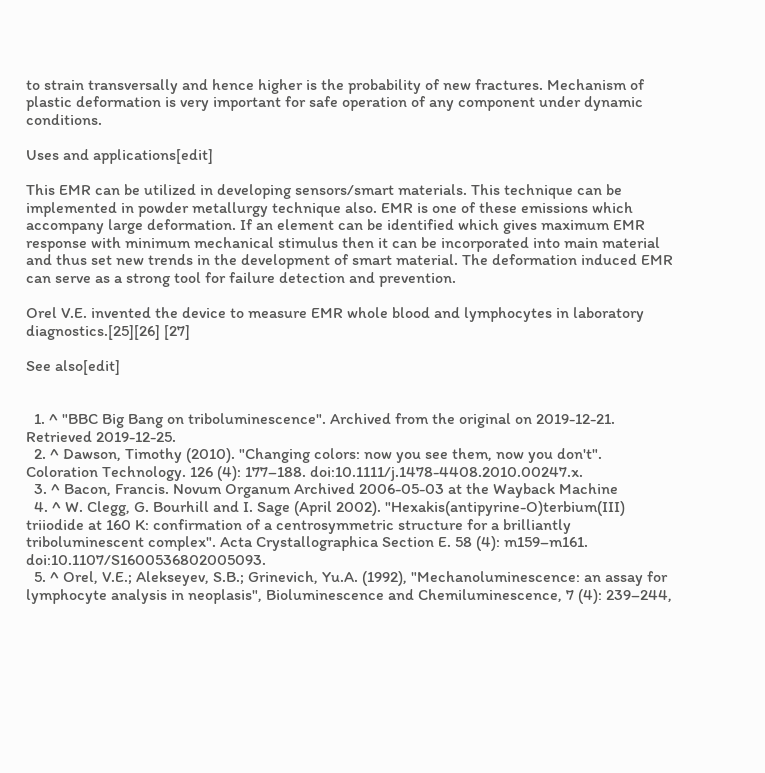to strain transversally and hence higher is the probability of new fractures. Mechanism of plastic deformation is very important for safe operation of any component under dynamic conditions.

Uses and applications[edit]

This EMR can be utilized in developing sensors/smart materials. This technique can be implemented in powder metallurgy technique also. EMR is one of these emissions which accompany large deformation. If an element can be identified which gives maximum EMR response with minimum mechanical stimulus then it can be incorporated into main material and thus set new trends in the development of smart material. The deformation induced EMR can serve as a strong tool for failure detection and prevention.

Orel V.E. invented the device to measure EMR whole blood and lymphocytes in laboratory diagnostics.[25][26] [27]

See also[edit]


  1. ^ "BBC Big Bang on triboluminescence". Archived from the original on 2019-12-21. Retrieved 2019-12-25.
  2. ^ Dawson, Timothy (2010). "Changing colors: now you see them, now you don't". Coloration Technology. 126 (4): 177–188. doi:10.1111/j.1478-4408.2010.00247.x.
  3. ^ Bacon, Francis. Novum Organum Archived 2006-05-03 at the Wayback Machine
  4. ^ W. Clegg, G. Bourhill and I. Sage (April 2002). "Hexakis(antipyrine-O)terbium(III) triiodide at 160 K: confirmation of a centrosymmetric structure for a brilliantly triboluminescent complex". Acta Crystallographica Section E. 58 (4): m159–m161. doi:10.1107/S1600536802005093.
  5. ^ Orel, V.E.; Alekseyev, S.B.; Grinevich, Yu.A. (1992), "Mechanoluminescence: an assay for lymphocyte analysis in neoplasis", Bioluminescence and Chemiluminescence, 7 (4): 239–244,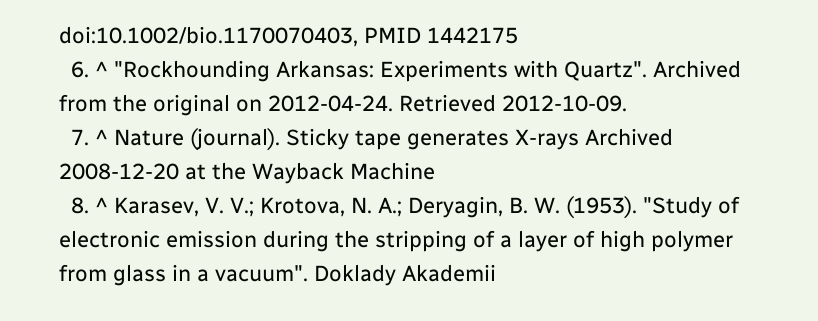doi:10.1002/bio.1170070403, PMID 1442175
  6. ^ "Rockhounding Arkansas: Experiments with Quartz". Archived from the original on 2012-04-24. Retrieved 2012-10-09.
  7. ^ Nature (journal). Sticky tape generates X-rays Archived 2008-12-20 at the Wayback Machine
  8. ^ Karasev, V. V.; Krotova, N. A.; Deryagin, B. W. (1953). "Study of electronic emission during the stripping of a layer of high polymer from glass in a vacuum". Doklady Akademii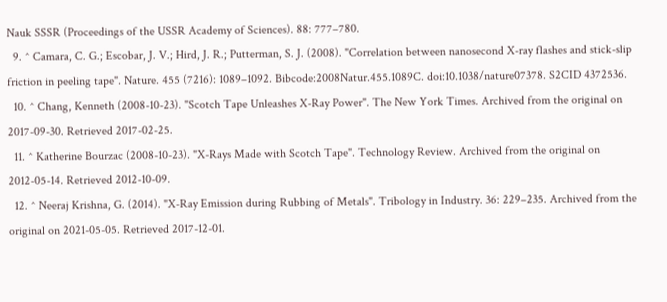Nauk SSSR (Proceedings of the USSR Academy of Sciences). 88: 777–780.
  9. ^ Camara, C. G.; Escobar, J. V.; Hird, J. R.; Putterman, S. J. (2008). "Correlation between nanosecond X-ray flashes and stick-slip friction in peeling tape". Nature. 455 (7216): 1089–1092. Bibcode:2008Natur.455.1089C. doi:10.1038/nature07378. S2CID 4372536.
  10. ^ Chang, Kenneth (2008-10-23). "Scotch Tape Unleashes X-Ray Power". The New York Times. Archived from the original on 2017-09-30. Retrieved 2017-02-25.
  11. ^ Katherine Bourzac (2008-10-23). "X-Rays Made with Scotch Tape". Technology Review. Archived from the original on 2012-05-14. Retrieved 2012-10-09.
  12. ^ Neeraj Krishna, G. (2014). "X-Ray Emission during Rubbing of Metals". Tribology in Industry. 36: 229–235. Archived from the original on 2021-05-05. Retrieved 2017-12-01.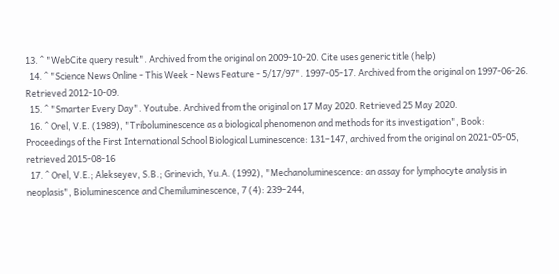13. ^ "WebCite query result". Archived from the original on 2009-10-20. Cite uses generic title (help)
  14. ^ "Science News Online - This Week - News Feature - 5/17/97". 1997-05-17. Archived from the original on 1997-06-26. Retrieved 2012-10-09.
  15. ^ "Smarter Every Day". Youtube. Archived from the original on 17 May 2020. Retrieved 25 May 2020.
  16. ^ Orel, V.E. (1989), "Triboluminescence as a biological phenomenon and methods for its investigation", Book: Proceedings of the First International School Biological Luminescence: 131–147, archived from the original on 2021-05-05, retrieved 2015-08-16
  17. ^ Orel, V.E.; Alekseyev, S.B.; Grinevich, Yu.A. (1992), "Mechanoluminescence: an assay for lymphocyte analysis in neoplasis", Bioluminescence and Chemiluminescence, 7 (4): 239–244,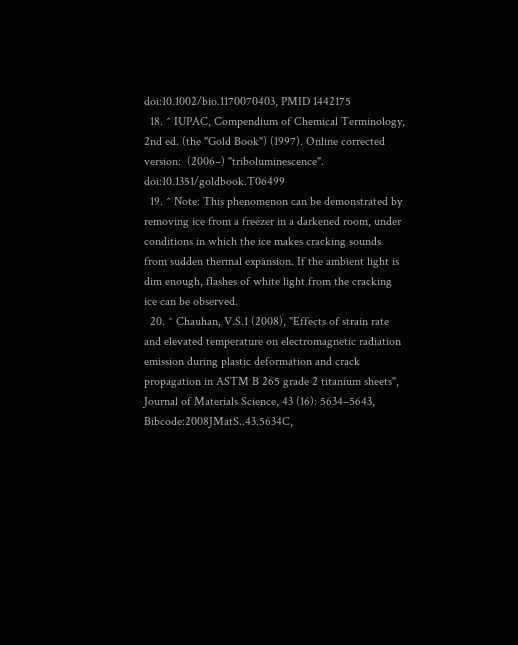doi:10.1002/bio.1170070403, PMID 1442175
  18. ^ IUPAC, Compendium of Chemical Terminology, 2nd ed. (the "Gold Book") (1997). Online corrected version:  (2006–) "triboluminescence". doi:10.1351/goldbook.T06499
  19. ^ Note: This phenomenon can be demonstrated by removing ice from a freezer in a darkened room, under conditions in which the ice makes cracking sounds from sudden thermal expansion. If the ambient light is dim enough, flashes of white light from the cracking ice can be observed.
  20. ^ Chauhan, V.S.1 (2008), "Effects of strain rate and elevated temperature on electromagnetic radiation emission during plastic deformation and crack propagation in ASTM B 265 grade 2 titanium sheets", Journal of Materials Science, 43 (16): 5634–5643, Bibcode:2008JMatS..43.5634C,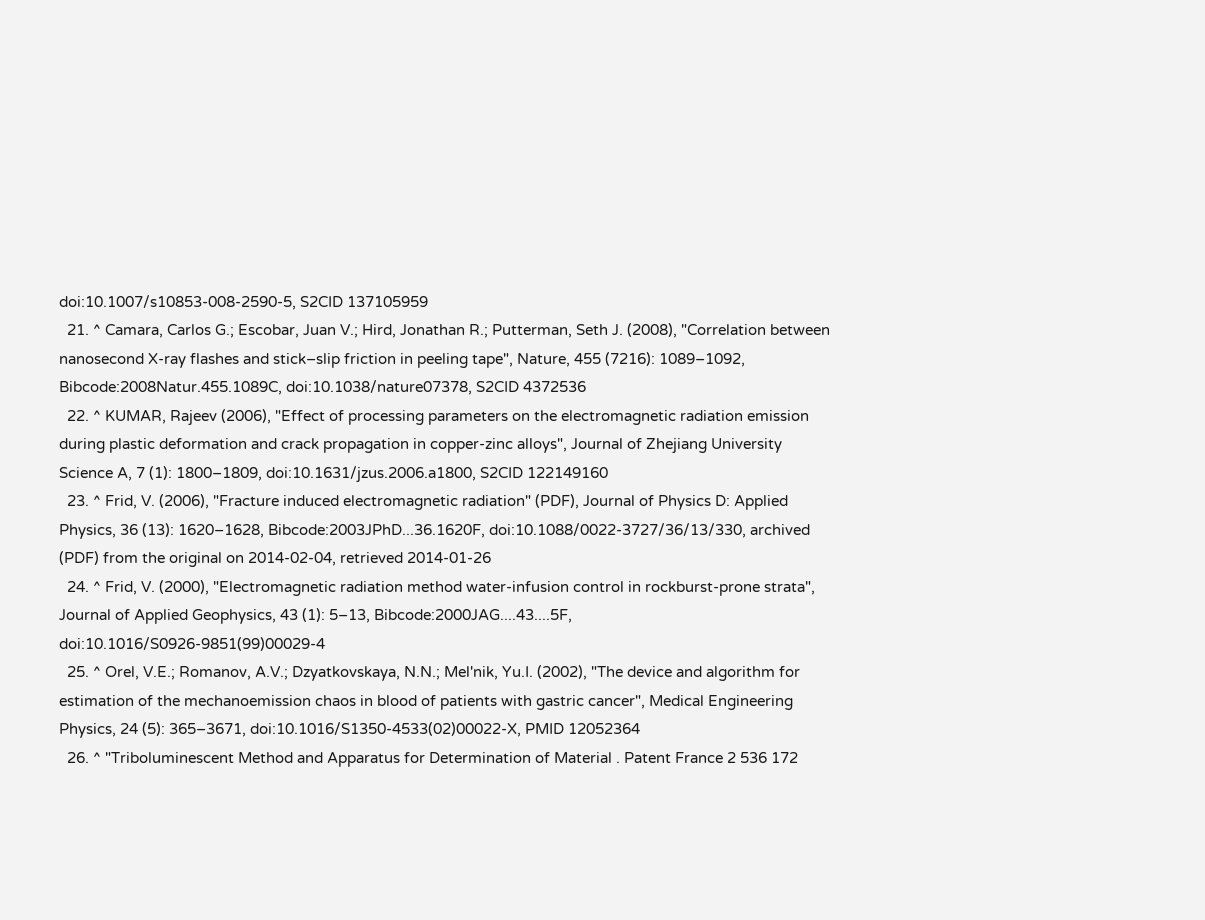doi:10.1007/s10853-008-2590-5, S2CID 137105959
  21. ^ Camara, Carlos G.; Escobar, Juan V.; Hird, Jonathan R.; Putterman, Seth J. (2008), "Correlation between nanosecond X-ray flashes and stick–slip friction in peeling tape", Nature, 455 (7216): 1089–1092, Bibcode:2008Natur.455.1089C, doi:10.1038/nature07378, S2CID 4372536
  22. ^ KUMAR, Rajeev (2006), "Effect of processing parameters on the electromagnetic radiation emission during plastic deformation and crack propagation in copper-zinc alloys", Journal of Zhejiang University Science A, 7 (1): 1800–1809, doi:10.1631/jzus.2006.a1800, S2CID 122149160
  23. ^ Frid, V. (2006), "Fracture induced electromagnetic radiation" (PDF), Journal of Physics D: Applied Physics, 36 (13): 1620–1628, Bibcode:2003JPhD...36.1620F, doi:10.1088/0022-3727/36/13/330, archived (PDF) from the original on 2014-02-04, retrieved 2014-01-26
  24. ^ Frid, V. (2000), "Electromagnetic radiation method water-infusion control in rockburst-prone strata", Journal of Applied Geophysics, 43 (1): 5–13, Bibcode:2000JAG....43....5F, doi:10.1016/S0926-9851(99)00029-4
  25. ^ Orel, V.E.; Romanov, A.V.; Dzyatkovskaya, N.N.; Mel'nik, Yu.I. (2002), "The device and algorithm for estimation of the mechanoemission chaos in blood of patients with gastric cancer", Medical Engineering Physics, 24 (5): 365–3671, doi:10.1016/S1350-4533(02)00022-X, PMID 12052364
  26. ^ "Triboluminescent Method and Apparatus for Determination of Material . Patent France 2 536 172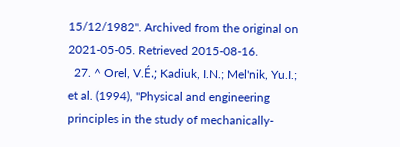15/12/1982". Archived from the original on 2021-05-05. Retrieved 2015-08-16.
  27. ^ Orel, V.É.; Kadiuk, I.N.; Mel'nik, Yu.I.; et al. (1994), "Physical and engineering principles in the study of mechanically-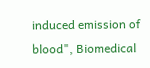induced emission of blood", Biomedical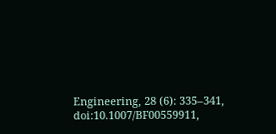Engineering, 28 (6): 335–341, doi:10.1007/BF00559911,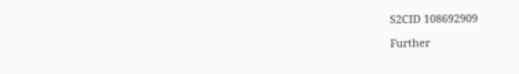S2CID 108692909

Further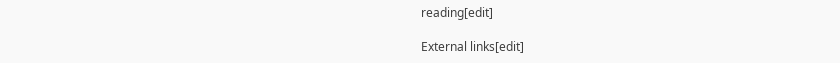reading[edit]

External links[edit]